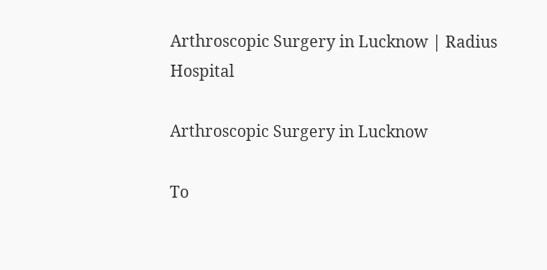Arthroscopic Surgery in Lucknow | Radius Hospital

Arthroscopic Surgery in Lucknow

To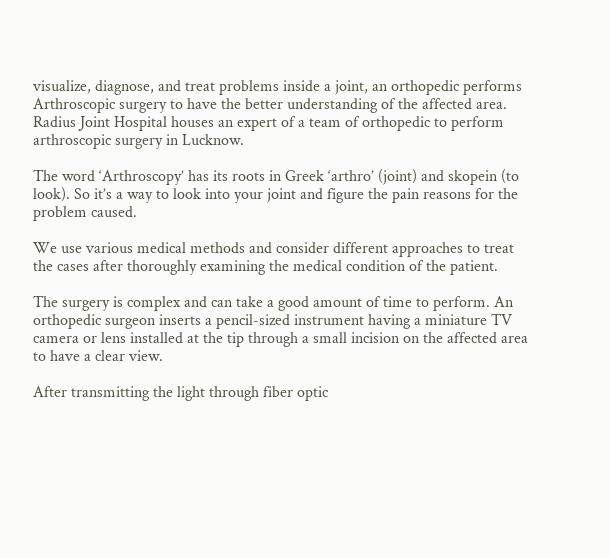visualize, diagnose, and treat problems inside a joint, an orthopedic performs Arthroscopic surgery to have the better understanding of the affected area. Radius Joint Hospital houses an expert of a team of orthopedic to perform arthroscopic surgery in Lucknow.

The word ‘Arthroscopy’ has its roots in Greek ‘arthro’ (joint) and skopein (to look). So it’s a way to look into your joint and figure the pain reasons for the problem caused.

We use various medical methods and consider different approaches to treat the cases after thoroughly examining the medical condition of the patient.

The surgery is complex and can take a good amount of time to perform. An orthopedic surgeon inserts a pencil-sized instrument having a miniature TV camera or lens installed at the tip through a small incision on the affected area to have a clear view.

After transmitting the light through fiber optic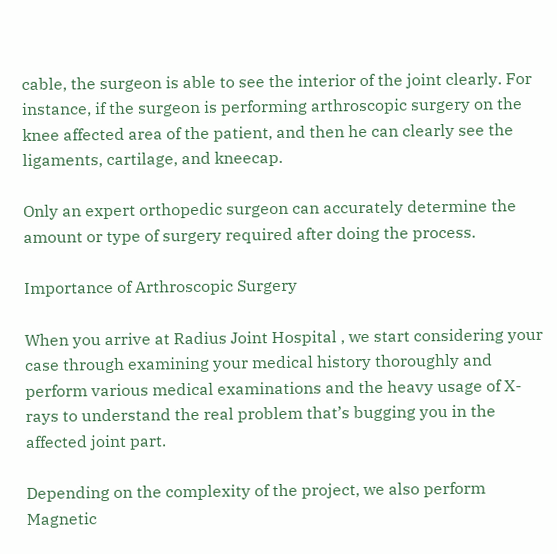cable, the surgeon is able to see the interior of the joint clearly. For instance, if the surgeon is performing arthroscopic surgery on the knee affected area of the patient, and then he can clearly see the ligaments, cartilage, and kneecap.

Only an expert orthopedic surgeon can accurately determine the amount or type of surgery required after doing the process.

Importance of Arthroscopic Surgery

When you arrive at Radius Joint Hospital , we start considering your case through examining your medical history thoroughly and perform various medical examinations and the heavy usage of X-rays to understand the real problem that’s bugging you in the affected joint part.

Depending on the complexity of the project, we also perform Magnetic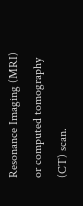Resonance Imaging (MRI) or computed tomography (CT) scan.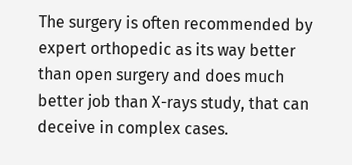The surgery is often recommended by expert orthopedic as its way better than open surgery and does much better job than X-rays study, that can deceive in complex cases.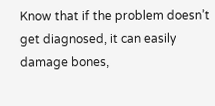Know that if the problem doesn’t get diagnosed, it can easily damage bones,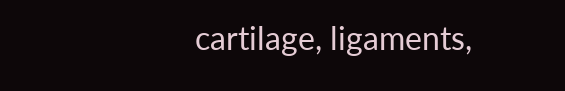cartilage, ligaments,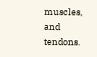muscles, and tendons.